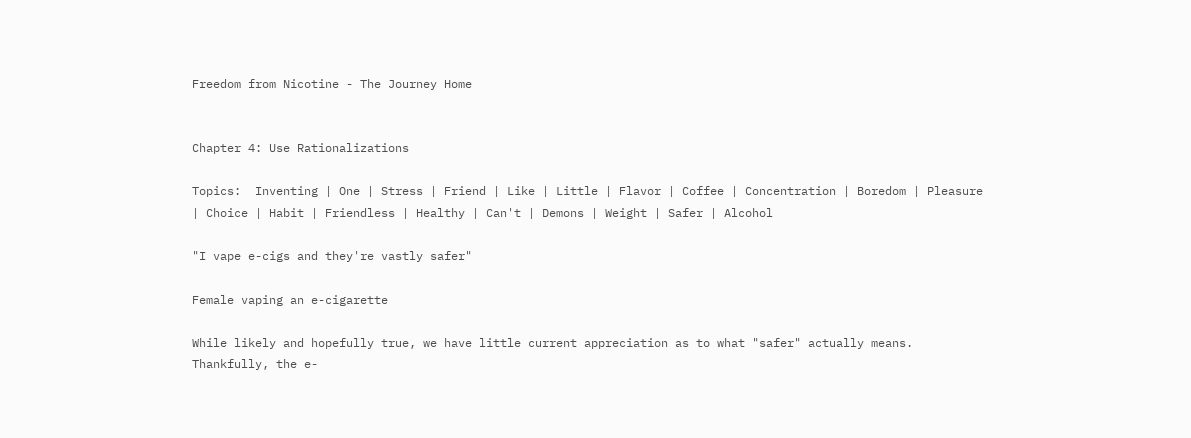Freedom from Nicotine - The Journey Home


Chapter 4: Use Rationalizations

Topics:  Inventing | One | Stress | Friend | Like | Little | Flavor | Coffee | Concentration | Boredom | Pleasure | Choice | Habit | Friendless | Healthy | Can't | Demons | Weight | Safer | Alcohol

"I vape e-cigs and they're vastly safer"

Female vaping an e-cigarette

While likely and hopefully true, we have little current appreciation as to what "safer" actually means. Thankfully, the e-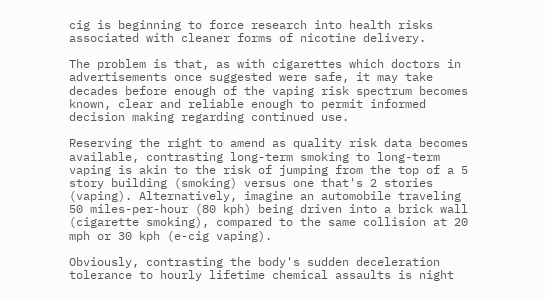cig is beginning to force research into health risks associated with cleaner forms of nicotine delivery.

The problem is that, as with cigarettes which doctors in advertisements once suggested were safe, it may take decades before enough of the vaping risk spectrum becomes known, clear and reliable enough to permit informed decision making regarding continued use.

Reserving the right to amend as quality risk data becomes available, contrasting long-term smoking to long-term vaping is akin to the risk of jumping from the top of a 5 story building (smoking) versus one that's 2 stories (vaping). Alternatively, imagine an automobile traveling 50 miles-per-hour (80 kph) being driven into a brick wall (cigarette smoking), compared to the same collision at 20 mph or 30 kph (e-cig vaping).

Obviously, contrasting the body's sudden deceleration tolerance to hourly lifetime chemical assaults is night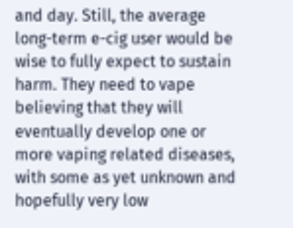and day. Still, the average long-term e-cig user would be wise to fully expect to sustain harm. They need to vape believing that they will eventually develop one or more vaping related diseases, with some as yet unknown and hopefully very low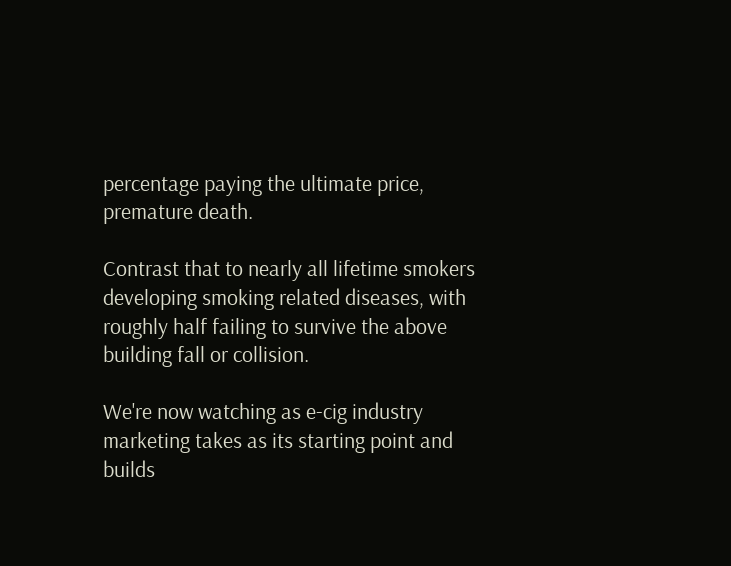percentage paying the ultimate price, premature death.

Contrast that to nearly all lifetime smokers developing smoking related diseases, with roughly half failing to survive the above building fall or collision.

We're now watching as e-cig industry marketing takes as its starting point and builds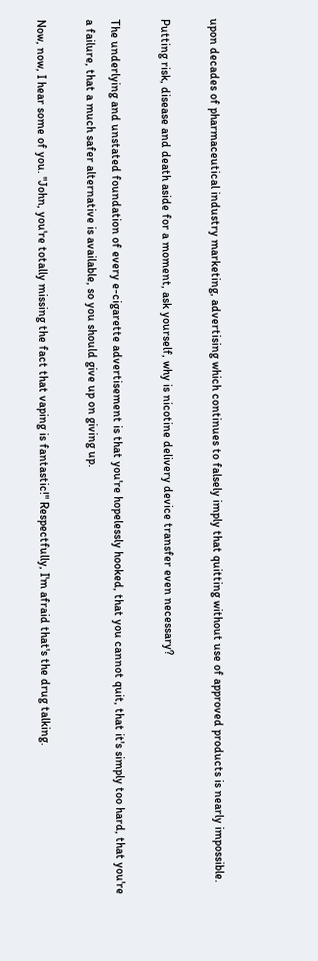upon decades of pharmaceutical industry marketing, advertising which continues to falsely imply that quitting without use of approved products is nearly impossible.

Putting risk, disease and death aside for a moment, ask yourself, why is nicotine delivery device transfer even necessary?

The underlying and unstated foundation of every e-cigarette advertisement is that you're hopelessly hooked, that you cannot quit, that it's simply too hard, that you're a failure, that a much safer alternative is available, so you should give up on giving up.

Now, now, I hear some of you. "John, you're totally missing the fact that vaping is fantastic!" Respectfully, I'm afraid that's the drug talking.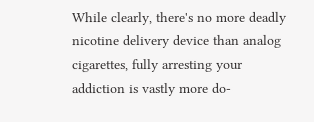While clearly, there's no more deadly nicotine delivery device than analog cigarettes, fully arresting your addiction is vastly more do-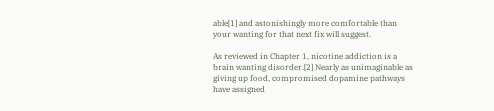able[1] and astonishingly more comfortable than your wanting for that next fix will suggest.

As reviewed in Chapter 1, nicotine addiction is a brain wanting disorder.[2] Nearly as unimaginable as giving up food, compromised dopamine pathways have assigned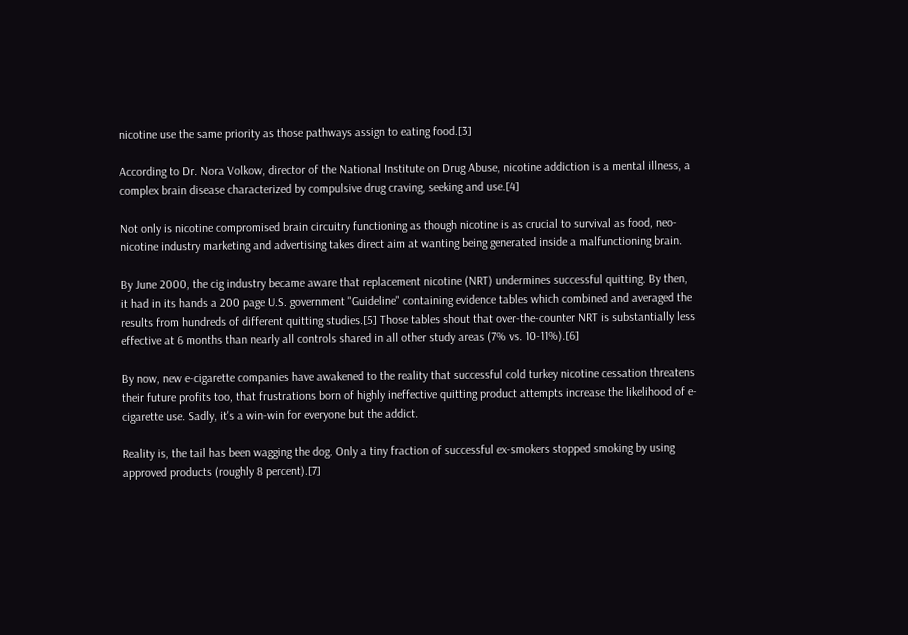nicotine use the same priority as those pathways assign to eating food.[3]

According to Dr. Nora Volkow, director of the National Institute on Drug Abuse, nicotine addiction is a mental illness, a complex brain disease characterized by compulsive drug craving, seeking and use.[4]

Not only is nicotine compromised brain circuitry functioning as though nicotine is as crucial to survival as food, neo-nicotine industry marketing and advertising takes direct aim at wanting being generated inside a malfunctioning brain.

By June 2000, the cig industry became aware that replacement nicotine (NRT) undermines successful quitting. By then, it had in its hands a 200 page U.S. government "Guideline" containing evidence tables which combined and averaged the results from hundreds of different quitting studies.[5] Those tables shout that over-the-counter NRT is substantially less effective at 6 months than nearly all controls shared in all other study areas (7% vs. 10-11%).[6]

By now, new e-cigarette companies have awakened to the reality that successful cold turkey nicotine cessation threatens their future profits too, that frustrations born of highly ineffective quitting product attempts increase the likelihood of e-cigarette use. Sadly, it's a win-win for everyone but the addict.

Reality is, the tail has been wagging the dog. Only a tiny fraction of successful ex-smokers stopped smoking by using approved products (roughly 8 percent).[7]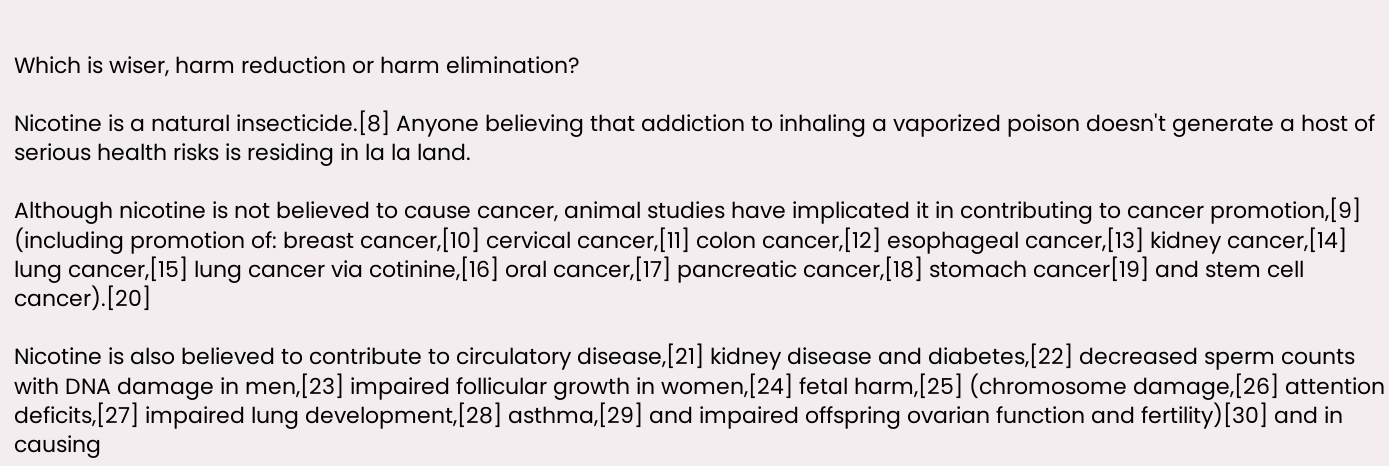Which is wiser, harm reduction or harm elimination?

Nicotine is a natural insecticide.[8] Anyone believing that addiction to inhaling a vaporized poison doesn't generate a host of serious health risks is residing in la la land.

Although nicotine is not believed to cause cancer, animal studies have implicated it in contributing to cancer promotion,[9] (including promotion of: breast cancer,[10] cervical cancer,[11] colon cancer,[12] esophageal cancer,[13] kidney cancer,[14] lung cancer,[15] lung cancer via cotinine,[16] oral cancer,[17] pancreatic cancer,[18] stomach cancer[19] and stem cell cancer).[20]

Nicotine is also believed to contribute to circulatory disease,[21] kidney disease and diabetes,[22] decreased sperm counts with DNA damage in men,[23] impaired follicular growth in women,[24] fetal harm,[25] (chromosome damage,[26] attention deficits,[27] impaired lung development,[28] asthma,[29] and impaired offspring ovarian function and fertility)[30] and in causing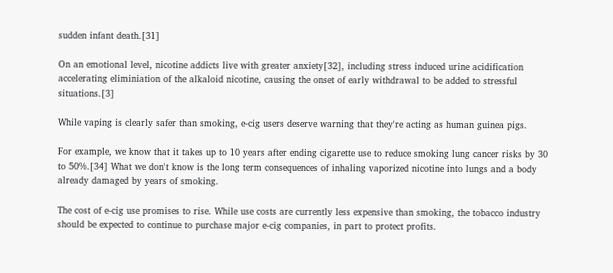sudden infant death.[31]

On an emotional level, nicotine addicts live with greater anxiety[32], including stress induced urine acidification accelerating eliminiation of the alkaloid nicotine, causing the onset of early withdrawal to be added to stressful situations.[3]

While vaping is clearly safer than smoking, e-cig users deserve warning that they're acting as human guinea pigs.

For example, we know that it takes up to 10 years after ending cigarette use to reduce smoking lung cancer risks by 30 to 50%.[34] What we don't know is the long term consequences of inhaling vaporized nicotine into lungs and a body already damaged by years of smoking.

The cost of e-cig use promises to rise. While use costs are currently less expensive than smoking, the tobacco industry should be expected to continue to purchase major e-cig companies, in part to protect profits.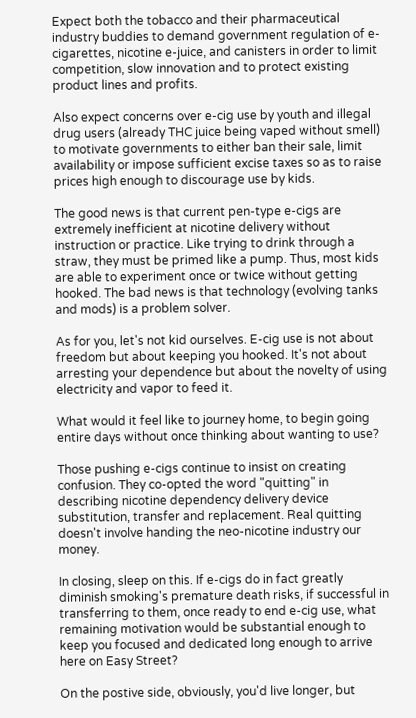Expect both the tobacco and their pharmaceutical industry buddies to demand government regulation of e-cigarettes, nicotine e-juice, and canisters in order to limit competition, slow innovation and to protect existing product lines and profits.

Also expect concerns over e-cig use by youth and illegal drug users (already THC juice being vaped without smell) to motivate governments to either ban their sale, limit availability or impose sufficient excise taxes so as to raise prices high enough to discourage use by kids.

The good news is that current pen-type e-cigs are extremely inefficient at nicotine delivery without instruction or practice. Like trying to drink through a straw, they must be primed like a pump. Thus, most kids are able to experiment once or twice without getting hooked. The bad news is that technology (evolving tanks and mods) is a problem solver.

As for you, let's not kid ourselves. E-cig use is not about freedom but about keeping you hooked. It's not about arresting your dependence but about the novelty of using electricity and vapor to feed it.

What would it feel like to journey home, to begin going entire days without once thinking about wanting to use?

Those pushing e-cigs continue to insist on creating confusion. They co-opted the word "quitting" in describing nicotine dependency delivery device substitution, transfer and replacement. Real quitting doesn't involve handing the neo-nicotine industry our money.

In closing, sleep on this. If e-cigs do in fact greatly diminish smoking's premature death risks, if successful in transferring to them, once ready to end e-cig use, what remaining motivation would be substantial enough to keep you focused and dedicated long enough to arrive here on Easy Street?

On the postive side, obviously, you'd live longer, but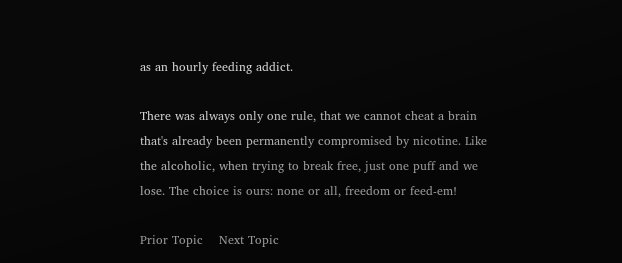as an hourly feeding addict.

There was always only one rule, that we cannot cheat a brain that's already been permanently compromised by nicotine. Like the alcoholic, when trying to break free, just one puff and we lose. The choice is ours: none or all, freedom or feed-em!

Prior Topic    Next Topic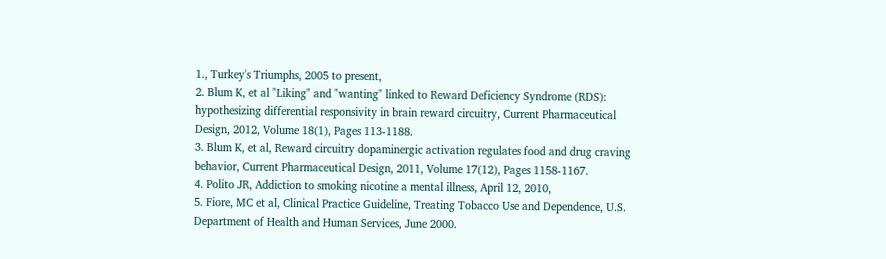1., Turkey's Triumphs, 2005 to present,
2. Blum K, et al "Liking" and "wanting" linked to Reward Deficiency Syndrome (RDS): hypothesizing differential responsivity in brain reward circuitry, Current Pharmaceutical Design, 2012, Volume 18(1), Pages 113-1188.
3. Blum K, et al, Reward circuitry dopaminergic activation regulates food and drug craving behavior, Current Pharmaceutical Design, 2011, Volume 17(12), Pages 1158-1167.
4. Polito JR, Addiction to smoking nicotine a mental illness, April 12, 2010,
5. Fiore, MC et al, Clinical Practice Guideline, Treating Tobacco Use and Dependence, U.S. Department of Health and Human Services, June 2000.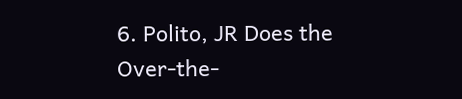6. Polito, JR Does the Over-the-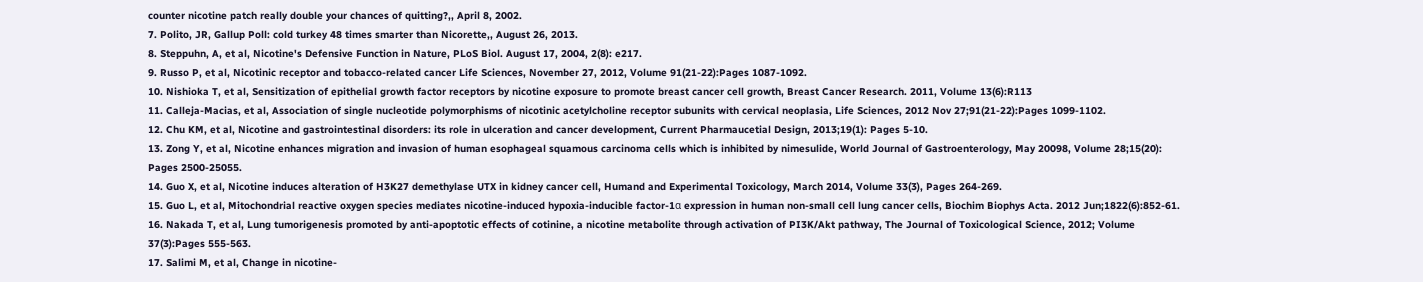counter nicotine patch really double your chances of quitting?,, April 8, 2002.
7. Polito, JR, Gallup Poll: cold turkey 48 times smarter than Nicorette,, August 26, 2013.
8. Steppuhn, A, et al, Nicotine's Defensive Function in Nature, PLoS Biol. August 17, 2004, 2(8): e217.
9. Russo P, et al, Nicotinic receptor and tobacco-related cancer Life Sciences, November 27, 2012, Volume 91(21-22):Pages 1087-1092.
10. Nishioka T, et al, Sensitization of epithelial growth factor receptors by nicotine exposure to promote breast cancer cell growth, Breast Cancer Research. 2011, Volume 13(6):R113
11. Calleja-Macias, et al, Association of single nucleotide polymorphisms of nicotinic acetylcholine receptor subunits with cervical neoplasia, Life Sciences, 2012 Nov 27;91(21-22):Pages 1099-1102.
12. Chu KM, et al, Nicotine and gastrointestinal disorders: its role in ulceration and cancer development, Current Pharmaucetial Design, 2013;19(1): Pages 5-10.
13. Zong Y, et al, Nicotine enhances migration and invasion of human esophageal squamous carcinoma cells which is inhibited by nimesulide, World Journal of Gastroenterology, May 20098, Volume 28;15(20): Pages 2500-25055.
14. Guo X, et al, Nicotine induces alteration of H3K27 demethylase UTX in kidney cancer cell, Humand and Experimental Toxicology, March 2014, Volume 33(3), Pages 264-269.
15. Guo L, et al, Mitochondrial reactive oxygen species mediates nicotine-induced hypoxia-inducible factor-1α expression in human non-small cell lung cancer cells, Biochim Biophys Acta. 2012 Jun;1822(6):852-61.
16. Nakada T, et al, Lung tumorigenesis promoted by anti-apoptotic effects of cotinine, a nicotine metabolite through activation of PI3K/Akt pathway, The Journal of Toxicological Science, 2012; Volume 37(3):Pages 555-563.
17. Salimi M, et al, Change in nicotine-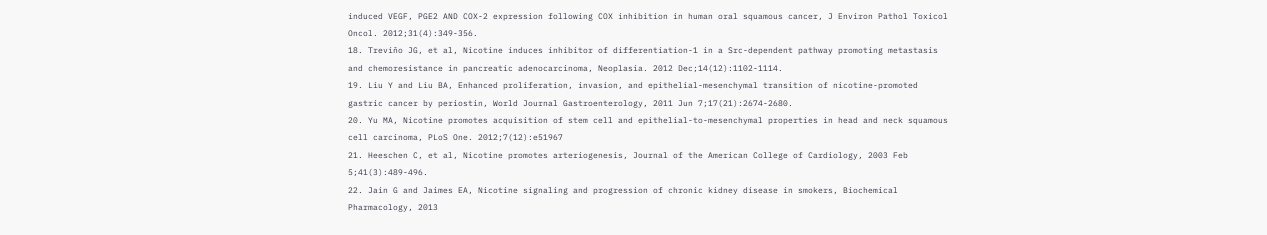induced VEGF, PGE2 AND COX-2 expression following COX inhibition in human oral squamous cancer, J Environ Pathol Toxicol Oncol. 2012;31(4):349-356.
18. Treviño JG, et al, Nicotine induces inhibitor of differentiation-1 in a Src-dependent pathway promoting metastasis and chemoresistance in pancreatic adenocarcinoma, Neoplasia. 2012 Dec;14(12):1102-1114.
19. Liu Y and Liu BA, Enhanced proliferation, invasion, and epithelial-mesenchymal transition of nicotine-promoted gastric cancer by periostin, World Journal Gastroenterology, 2011 Jun 7;17(21):2674-2680.
20. Yu MA, Nicotine promotes acquisition of stem cell and epithelial-to-mesenchymal properties in head and neck squamous cell carcinoma, PLoS One. 2012;7(12):e51967
21. Heeschen C, et al, Nicotine promotes arteriogenesis, Journal of the American College of Cardiology, 2003 Feb 5;41(3):489-496.
22. Jain G and Jaimes EA, Nicotine signaling and progression of chronic kidney disease in smokers, Biochemical Pharmacology, 2013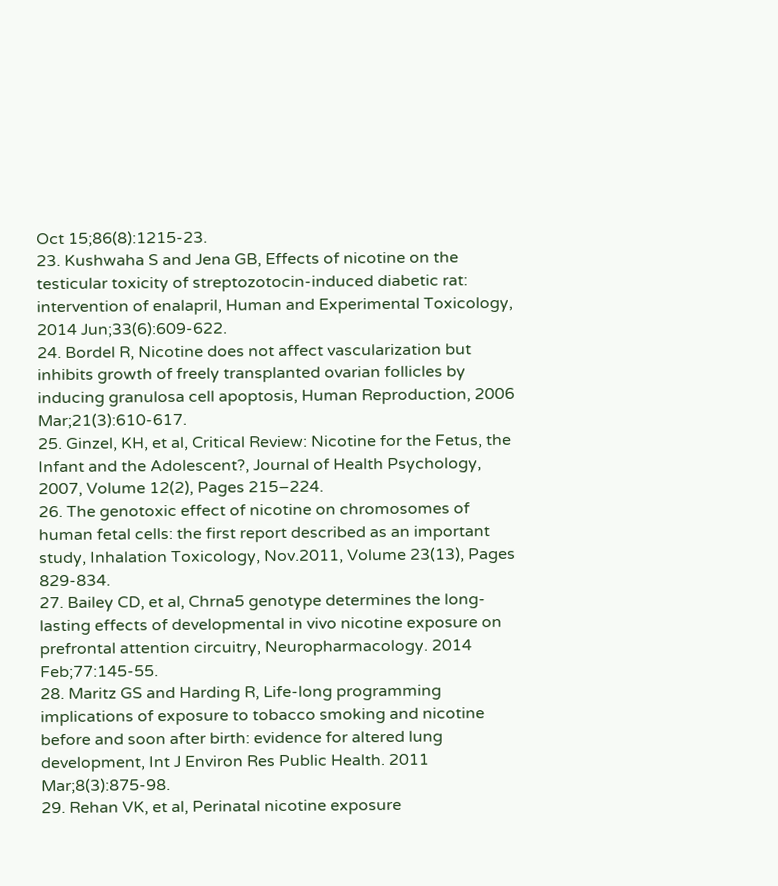Oct 15;86(8):1215-23.
23. Kushwaha S and Jena GB, Effects of nicotine on the testicular toxicity of streptozotocin-induced diabetic rat: intervention of enalapril, Human and Experimental Toxicology, 2014 Jun;33(6):609-622.
24. Bordel R, Nicotine does not affect vascularization but inhibits growth of freely transplanted ovarian follicles by inducing granulosa cell apoptosis, Human Reproduction, 2006 Mar;21(3):610-617.
25. Ginzel, KH, et al, Critical Review: Nicotine for the Fetus, the Infant and the Adolescent?, Journal of Health Psychology, 2007, Volume 12(2), Pages 215–224.
26. The genotoxic effect of nicotine on chromosomes of human fetal cells: the first report described as an important study, Inhalation Toxicology, Nov.2011, Volume 23(13), Pages 829-834.
27. Bailey CD, et al, Chrna5 genotype determines the long-lasting effects of developmental in vivo nicotine exposure on prefrontal attention circuitry, Neuropharmacology. 2014 Feb;77:145-55.
28. Maritz GS and Harding R, Life-long programming implications of exposure to tobacco smoking and nicotine before and soon after birth: evidence for altered lung development, Int J Environ Res Public Health. 2011 Mar;8(3):875-98.
29. Rehan VK, et al, Perinatal nicotine exposure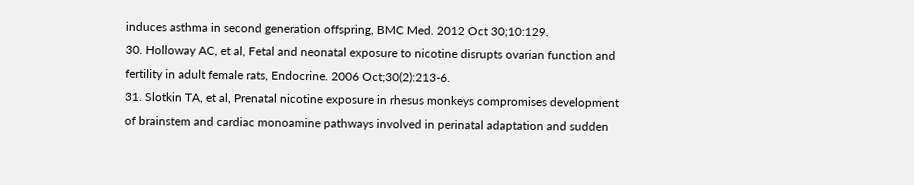induces asthma in second generation offspring, BMC Med. 2012 Oct 30;10:129.
30. Holloway AC, et al, Fetal and neonatal exposure to nicotine disrupts ovarian function and fertility in adult female rats, Endocrine. 2006 Oct;30(2):213-6.
31. Slotkin TA, et al, Prenatal nicotine exposure in rhesus monkeys compromises development of brainstem and cardiac monoamine pathways involved in perinatal adaptation and sudden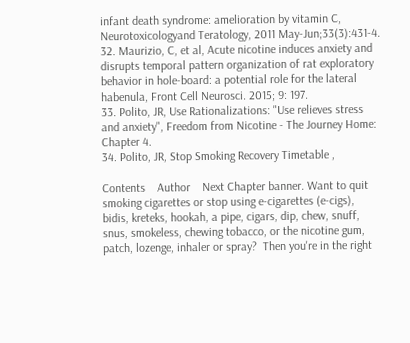infant death syndrome: amelioration by vitamin C, Neurotoxicologyand Teratology, 2011 May-Jun;33(3):431-4.
32. Maurizio, C, et al, Acute nicotine induces anxiety and disrupts temporal pattern organization of rat exploratory behavior in hole-board: a potential role for the lateral habenula, Front Cell Neurosci. 2015; 9: 197.
33. Polito, JR, Use Rationalizations: "Use relieves stress and anxiety", Freedom from Nicotine - The Journey Home: Chapter 4.
34. Polito, JR, Stop Smoking Recovery Timetable ,

Contents    Author    Next Chapter banner. Want to quit smoking cigarettes or stop using e-cigarettes (e-cigs), bidis, kreteks, hookah, a pipe, cigars, dip, chew, snuff, snus, smokeless, chewing tobacco, or the nicotine gum, patch, lozenge, inhaler or spray?  Then you're in the right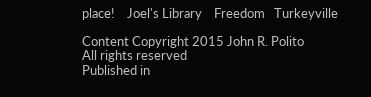place!    Joel's Library    Freedom   Turkeyville

Content Copyright 2015 John R. Polito
All rights reserved
Published in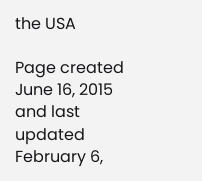the USA

Page created June 16, 2015 and last updated February 6,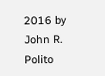2016 by John R. Polito